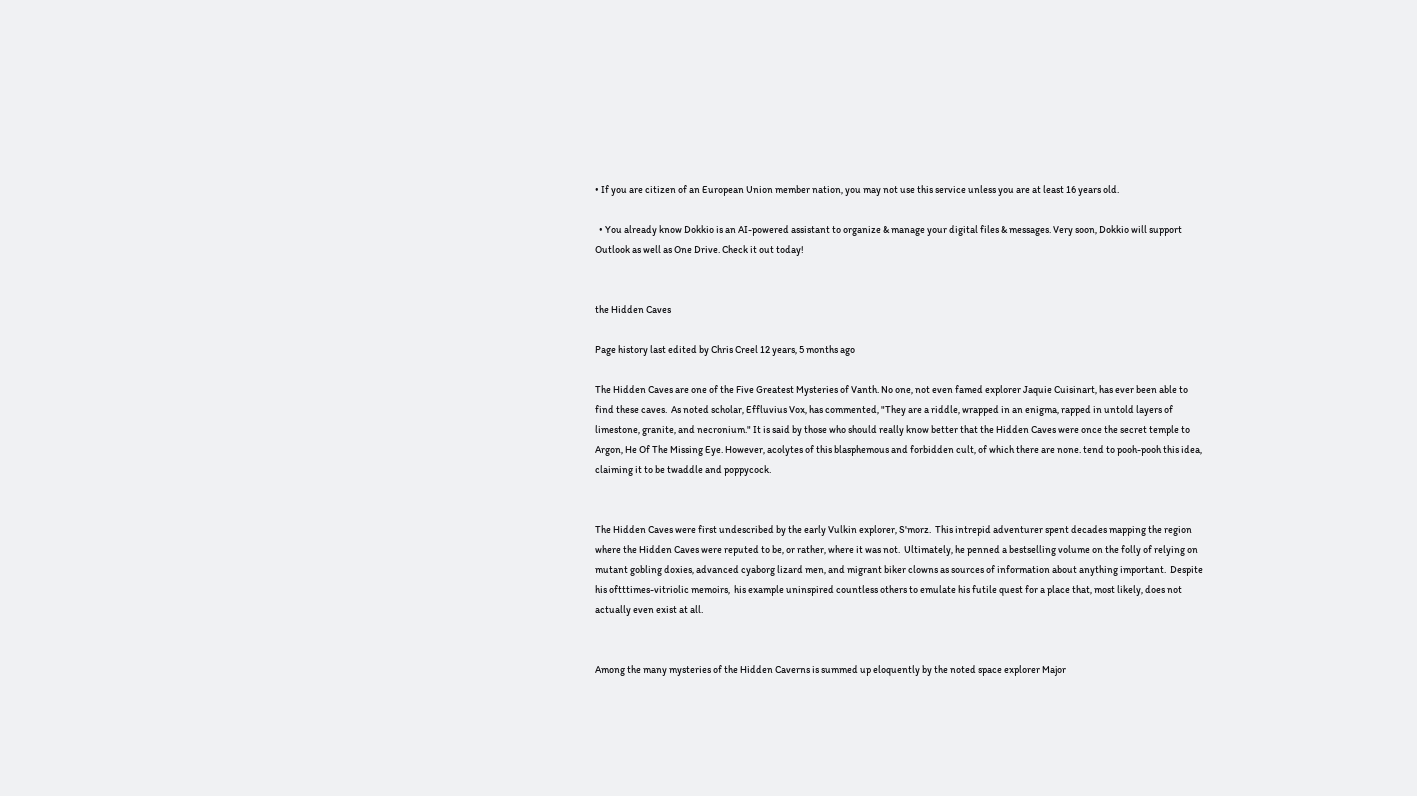• If you are citizen of an European Union member nation, you may not use this service unless you are at least 16 years old.

  • You already know Dokkio is an AI-powered assistant to organize & manage your digital files & messages. Very soon, Dokkio will support Outlook as well as One Drive. Check it out today!


the Hidden Caves

Page history last edited by Chris Creel 12 years, 5 months ago

The Hidden Caves are one of the Five Greatest Mysteries of Vanth. No one, not even famed explorer Jaquie Cuisinart, has ever been able to find these caves.  As noted scholar, Effluvius Vox, has commented, "They are a riddle, wrapped in an enigma, rapped in untold layers of limestone, granite, and necronium." It is said by those who should really know better that the Hidden Caves were once the secret temple to Argon, He Of The Missing Eye. However, acolytes of this blasphemous and forbidden cult, of which there are none. tend to pooh-pooh this idea, claiming it to be twaddle and poppycock.


The Hidden Caves were first undescribed by the early Vulkin explorer, S'morz.  This intrepid adventurer spent decades mapping the region where the Hidden Caves were reputed to be, or rather, where it was not.  Ultimately, he penned a bestselling volume on the folly of relying on mutant gobling doxies, advanced cyaborg lizard men, and migrant biker clowns as sources of information about anything important.  Despite his oftttimes-vitriolic memoirs,  his example uninspired countless others to emulate his futile quest for a place that, most likely, does not actually even exist at all.


Among the many mysteries of the Hidden Caverns is summed up eloquently by the noted space explorer Major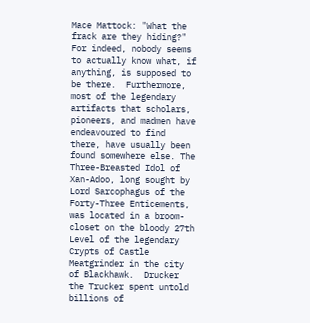Mace Mattock: "What the frack are they hiding?" For indeed, nobody seems to actually know what, if anything, is supposed to be there.  Furthermore, most of the legendary artifacts that scholars, pioneers, and madmen have endeavoured to find there, have usually been found somewhere else. The Three-Breasted Idol of Xan-Adoo, long sought by Lord Sarcophagus of the Forty-Three Enticements, was located in a broom-closet on the bloody 27th Level of the legendary Crypts of Castle Meatgrinder in the city of Blackhawk.  Drucker the Trucker spent untold billions of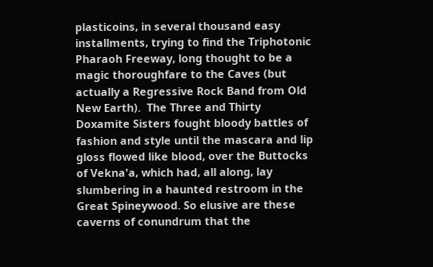plasticoins, in several thousand easy installments, trying to find the Triphotonic Pharaoh Freeway, long thought to be a magic thoroughfare to the Caves (but actually a Regressive Rock Band from Old New Earth).  The Three and Thirty Doxamite Sisters fought bloody battles of fashion and style until the mascara and lip gloss flowed like blood, over the Buttocks of Vekna'a, which had, all along, lay slumbering in a haunted restroom in the Great Spineywood. So elusive are these caverns of conundrum that the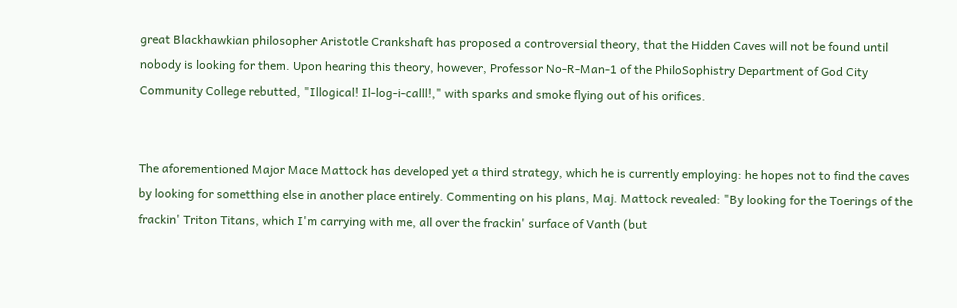great Blackhawkian philosopher Aristotle Crankshaft has proposed a controversial theory, that the Hidden Caves will not be found until nobody is looking for them. Upon hearing this theory, however, Professor No-R-Man-1 of the PhiloSophistry Department of God City Community College rebutted, "Illogical! Il-log-i-calll!," with sparks and smoke flying out of his orifices.


The aforementioned Major Mace Mattock has developed yet a third strategy, which he is currently employing: he hopes not to find the caves by looking for sometthing else in another place entirely. Commenting on his plans, Maj. Mattock revealed: "By looking for the Toerings of the frackin' Triton Titans, which I'm carrying with me, all over the frackin' surface of Vanth (but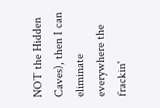NOT the Hidden Caves), then I can eliminate everywhere the frackin'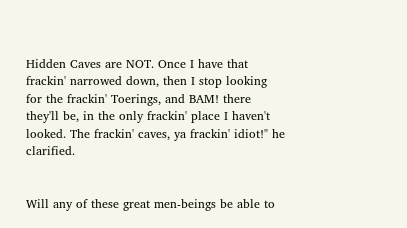Hidden Caves are NOT. Once I have that frackin' narrowed down, then I stop looking for the frackin' Toerings, and BAM! there they'll be, in the only frackin' place I haven't looked. The frackin' caves, ya frackin' idiot!" he clarified.


Will any of these great men-beings be able to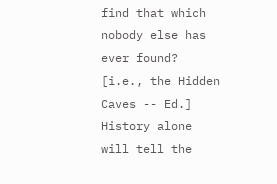find that which nobody else has ever found? [i.e., the Hidden Caves -- Ed.]  History alone will tell the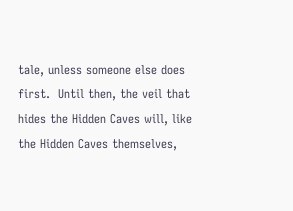tale, unless someone else does first.  Until then, the veil that hides the Hidden Caves will, like the Hidden Caves themselves,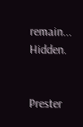remain... Hidden.


Prester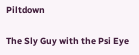Piltdown

The Sly Guy with the Psi Eye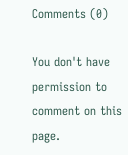Comments (0)

You don't have permission to comment on this page.